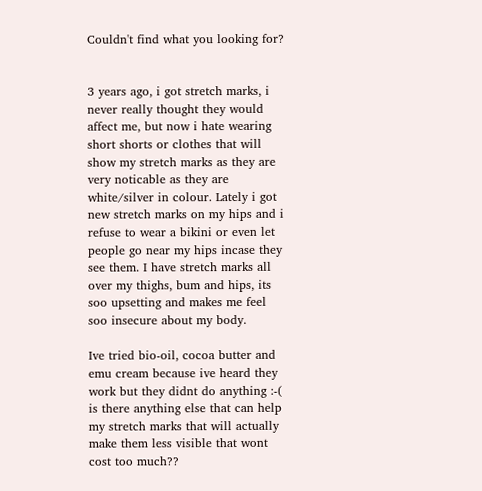Couldn't find what you looking for?


3 years ago, i got stretch marks, i never really thought they would affect me, but now i hate wearing short shorts or clothes that will show my stretch marks as they are very noticable as they are white/silver in colour. Lately i got new stretch marks on my hips and i refuse to wear a bikini or even let people go near my hips incase they see them. I have stretch marks all over my thighs, bum and hips, its soo upsetting and makes me feel soo insecure about my body.

Ive tried bio-oil, cocoa butter and emu cream because ive heard they work but they didnt do anything :-( is there anything else that can help my stretch marks that will actually make them less visible that wont cost too much??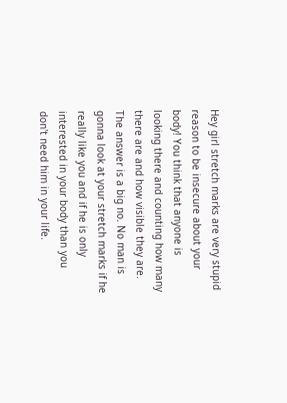Hey girl stretch marks are very stupid reason to be insecure about your body! You think that anyone is looking there and counting how many there are and how visible they are. The answer is a big no. No man is gonna look at your stretch marks if he really like you and if he is only interested in your body than you don't need him in your life.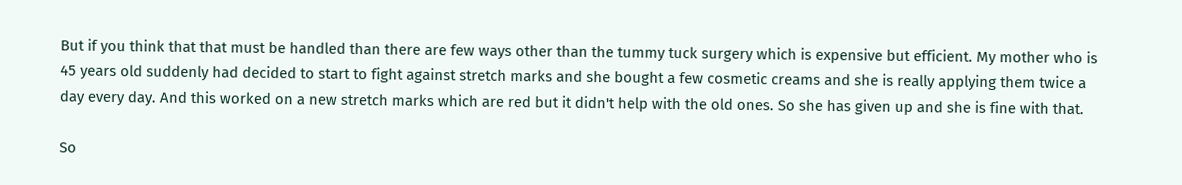But if you think that that must be handled than there are few ways other than the tummy tuck surgery which is expensive but efficient. My mother who is 45 years old suddenly had decided to start to fight against stretch marks and she bought a few cosmetic creams and she is really applying them twice a day every day. And this worked on a new stretch marks which are red but it didn't help with the old ones. So she has given up and she is fine with that.

So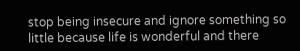stop being insecure and ignore something so little because life is wonderful and there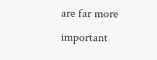are far more important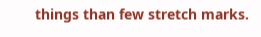things than few stretch marks.